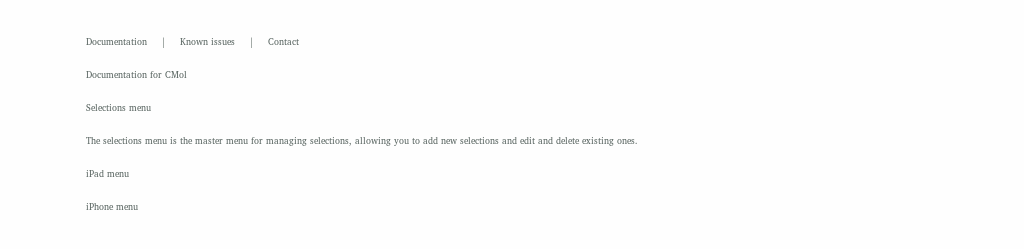Documentation     |     Known issues     |     Contact

Documentation for CMol

Selections menu

The selections menu is the master menu for managing selections, allowing you to add new selections and edit and delete existing ones.

iPad menu

iPhone menu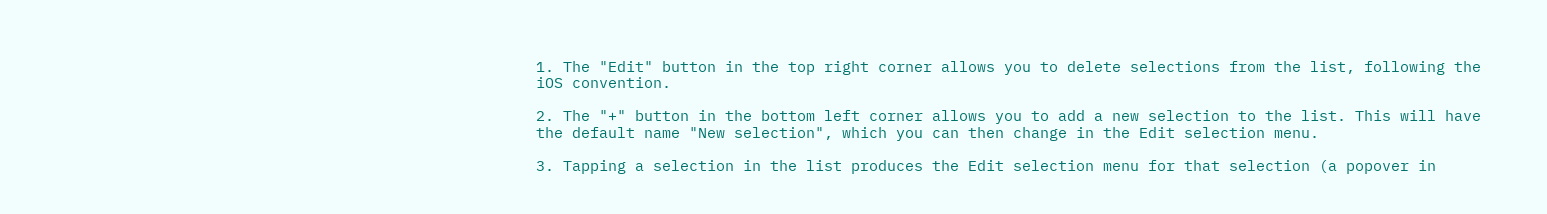1. The "Edit" button in the top right corner allows you to delete selections from the list, following the iOS convention.

2. The "+" button in the bottom left corner allows you to add a new selection to the list. This will have the default name "New selection", which you can then change in the Edit selection menu.

3. Tapping a selection in the list produces the Edit selection menu for that selection (a popover in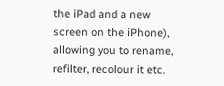the iPad and a new screen on the iPhone), allowing you to rename, refilter, recolour it etc.